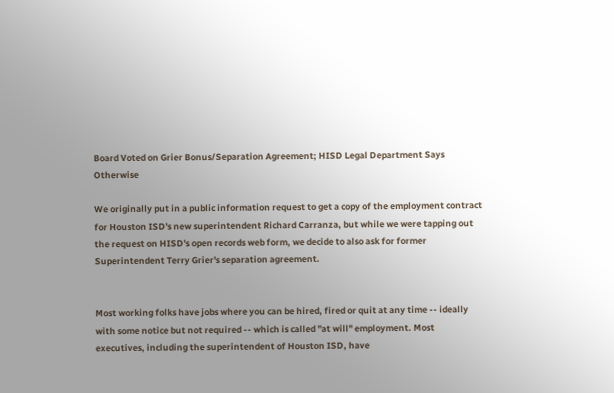Board Voted on Grier Bonus/Separation Agreement; HISD Legal Department Says Otherwise

We originally put in a public information request to get a copy of the employment contract for Houston ISD's new superintendent Richard Carranza, but while we were tapping out the request on HISD's open records web form, we decide to also ask for former Superintendent Terry Grier's separation agreement.


Most working folks have jobs where you can be hired, fired or quit at any time -- ideally with some notice but not required -- which is called "at will" employment. Most executives, including the superintendent of Houston ISD, have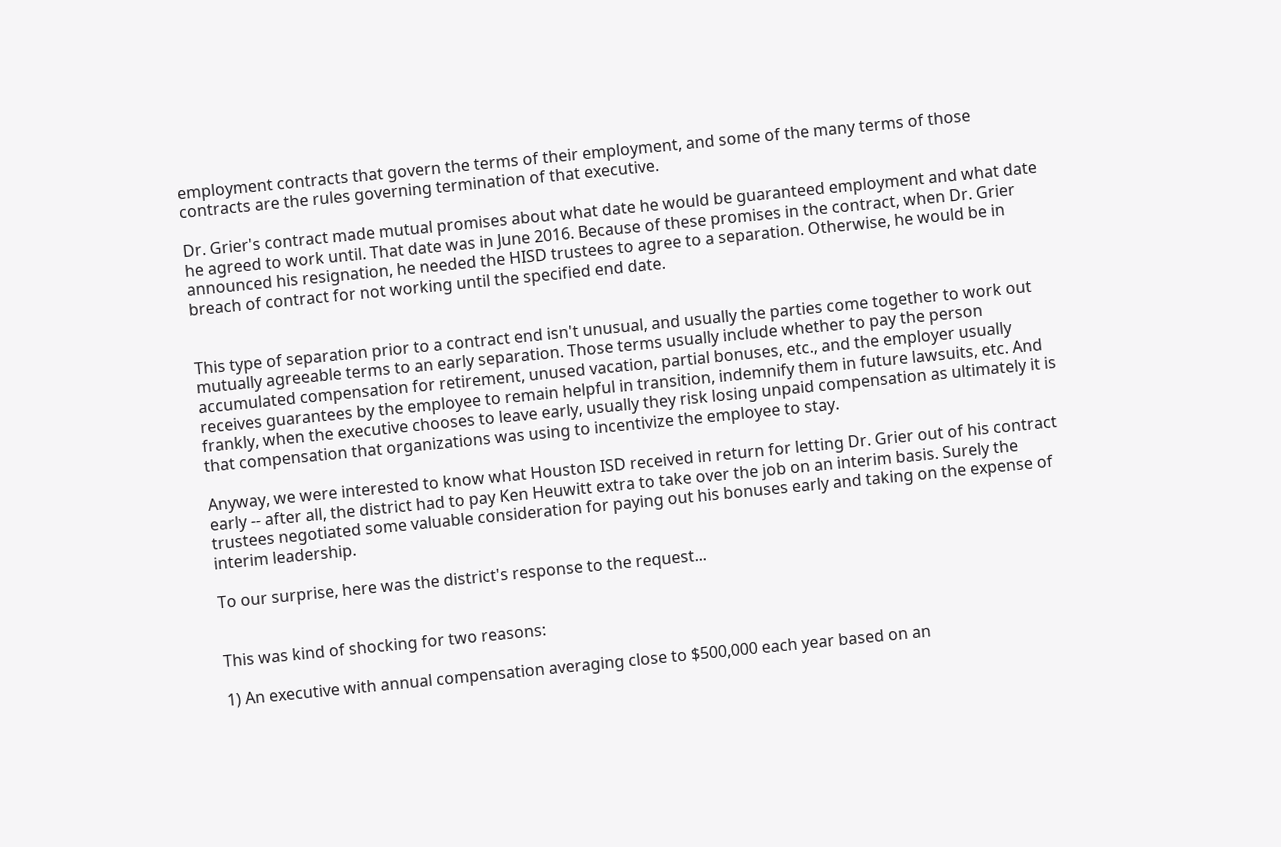employment contracts that govern the terms of their employment, and some of the many terms of those contracts are the rules governing termination of that executive.

Dr. Grier's contract made mutual promises about what date he would be guaranteed employment and what date he agreed to work until. That date was in June 2016. Because of these promises in the contract, when Dr. Grier announced his resignation, he needed the HISD trustees to agree to a separation. Otherwise, he would be in breach of contract for not working until the specified end date.


This type of separation prior to a contract end isn't unusual, and usually the parties come together to work out mutually agreeable terms to an early separation. Those terms usually include whether to pay the person accumulated compensation for retirement, unused vacation, partial bonuses, etc., and the employer usually receives guarantees by the employee to remain helpful in transition, indemnify them in future lawsuits, etc. And frankly, when the executive chooses to leave early, usually they risk losing unpaid compensation as ultimately it is that compensation that organizations was using to incentivize the employee to stay.

Anyway, we were interested to know what Houston ISD received in return for letting Dr. Grier out of his contract early -- after all, the district had to pay Ken Heuwitt extra to take over the job on an interim basis. Surely the trustees negotiated some valuable consideration for paying out his bonuses early and taking on the expense of interim leadership.

To our surprise, here was the district's response to the request...


This was kind of shocking for two reasons:

1) An executive with annual compensation averaging close to $500,000 each year based on an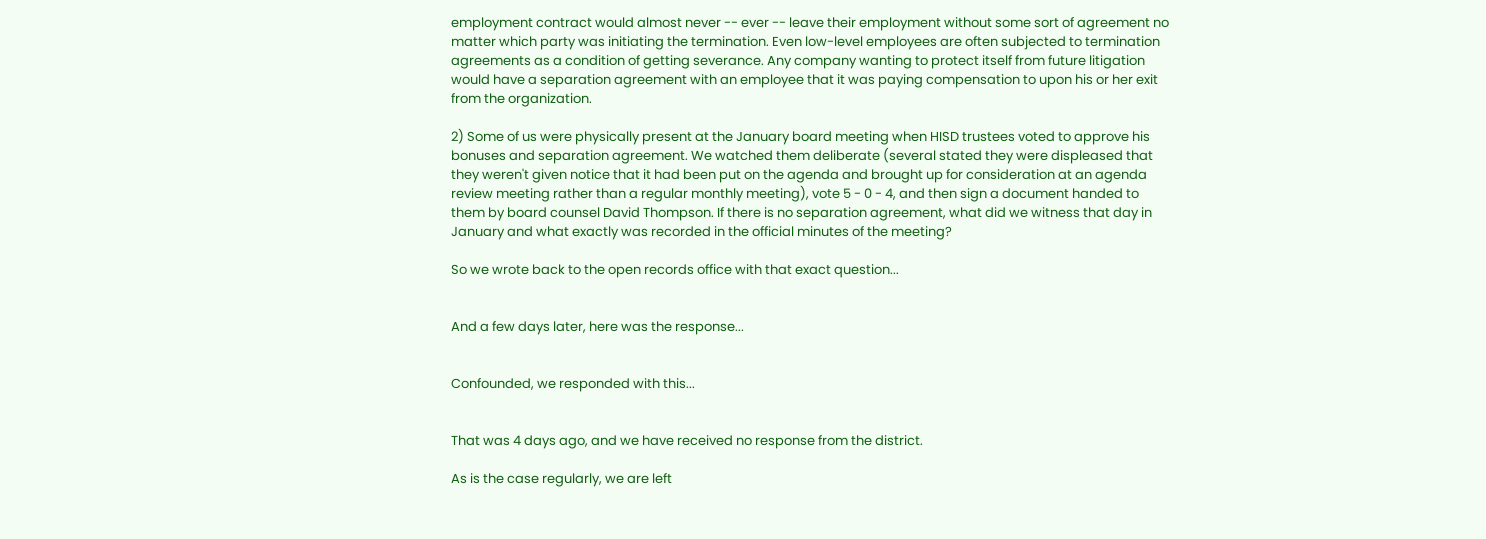employment contract would almost never -- ever -- leave their employment without some sort of agreement no matter which party was initiating the termination. Even low-level employees are often subjected to termination agreements as a condition of getting severance. Any company wanting to protect itself from future litigation would have a separation agreement with an employee that it was paying compensation to upon his or her exit from the organization.

2) Some of us were physically present at the January board meeting when HISD trustees voted to approve his bonuses and separation agreement. We watched them deliberate (several stated they were displeased that they weren't given notice that it had been put on the agenda and brought up for consideration at an agenda review meeting rather than a regular monthly meeting), vote 5 - 0 - 4, and then sign a document handed to them by board counsel David Thompson. If there is no separation agreement, what did we witness that day in January and what exactly was recorded in the official minutes of the meeting?

So we wrote back to the open records office with that exact question...


And a few days later, here was the response...


Confounded, we responded with this...


That was 4 days ago, and we have received no response from the district.

As is the case regularly, we are left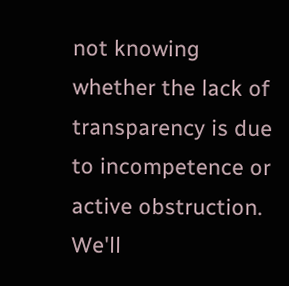not knowing whether the lack of transparency is due to incompetence or active obstruction. We'll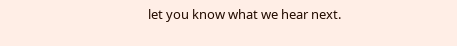let you know what we hear next.